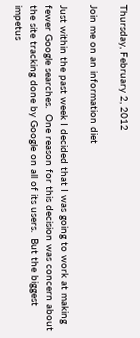Thursday, February 2, 2012

Join me on an information diet

Just within the past week I decided that I was going to work at making fewer Google searches.  One reason for this decision was concern about the site tracking done by Google on all of its users.  But the biggest impetus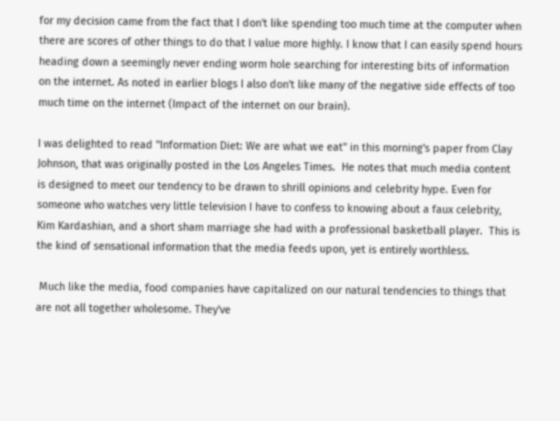for my decision came from the fact that I don't like spending too much time at the computer when there are scores of other things to do that I value more highly. I know that I can easily spend hours heading down a seemingly never ending worm hole searching for interesting bits of information on the internet. As noted in earlier blogs I also don't like many of the negative side effects of too much time on the internet (Impact of the internet on our brain).

I was delighted to read "Information Diet: We are what we eat" in this morning's paper from Clay Johnson, that was originally posted in the Los Angeles Times.  He notes that much media content is designed to meet our tendency to be drawn to shrill opinions and celebrity hype. Even for someone who watches very little television I have to confess to knowing about a faux celebrity, Kim Kardashian, and a short sham marriage she had with a professional basketball player.  This is the kind of sensational information that the media feeds upon, yet is entirely worthless.

 Much like the media, food companies have capitalized on our natural tendencies to things that are not all together wholesome. They've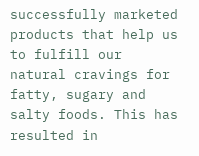successfully marketed products that help us to fulfill our natural cravings for fatty, sugary and salty foods. This has resulted in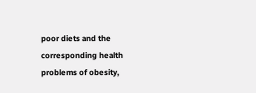poor diets and the corresponding health problems of obesity,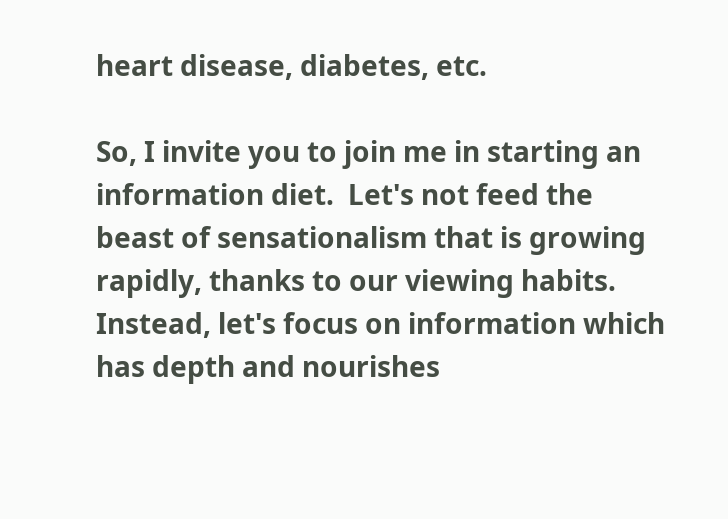heart disease, diabetes, etc.

So, I invite you to join me in starting an information diet.  Let's not feed the beast of sensationalism that is growing rapidly, thanks to our viewing habits. Instead, let's focus on information which has depth and nourishes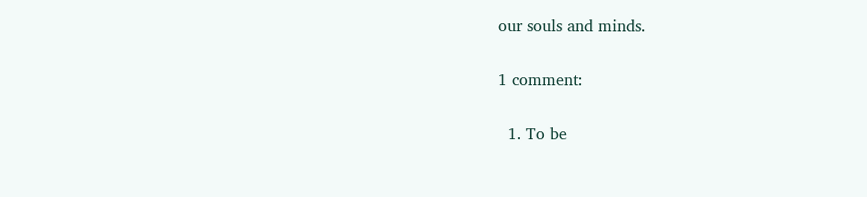our souls and minds.

1 comment:

  1. To be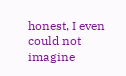honest, I even could not imagine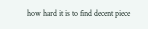how hard it is to find decent piece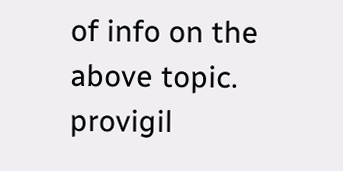of info on the above topic. provigil